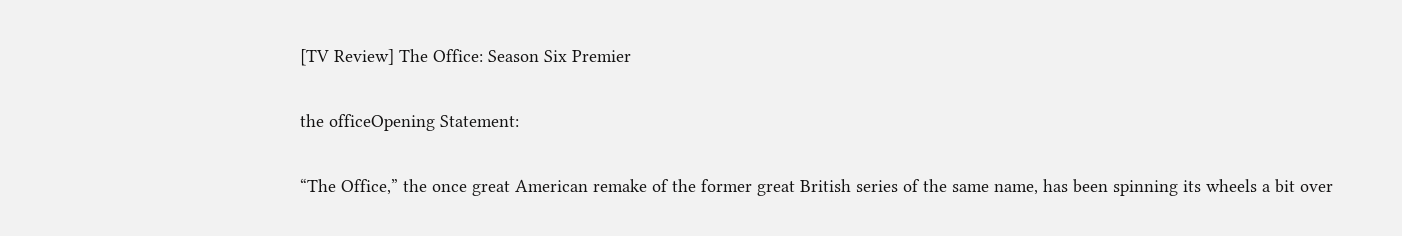[TV Review] The Office: Season Six Premier

the officeOpening Statement:

“The Office,” the once great American remake of the former great British series of the same name, has been spinning its wheels a bit over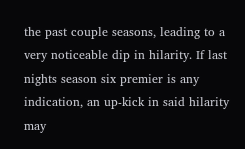the past couple seasons, leading to a very noticeable dip in hilarity. If last nights season six premier is any indication, an up-kick in said hilarity may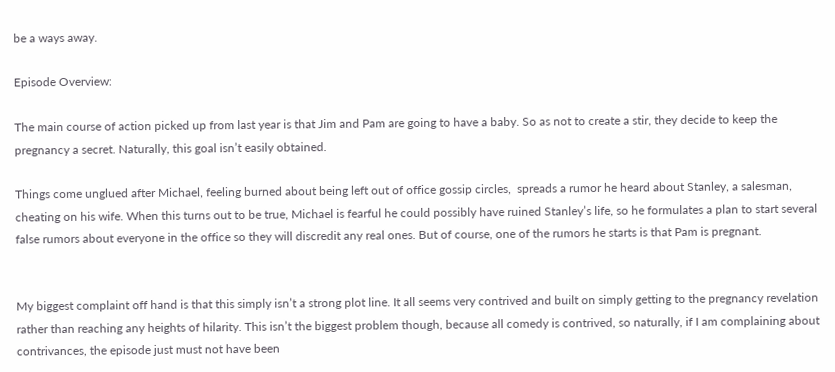be a ways away.

Episode Overview:

The main course of action picked up from last year is that Jim and Pam are going to have a baby. So as not to create a stir, they decide to keep the pregnancy a secret. Naturally, this goal isn’t easily obtained.

Things come unglued after Michael, feeling burned about being left out of office gossip circles,  spreads a rumor he heard about Stanley, a salesman, cheating on his wife. When this turns out to be true, Michael is fearful he could possibly have ruined Stanley’s life, so he formulates a plan to start several false rumors about everyone in the office so they will discredit any real ones. But of course, one of the rumors he starts is that Pam is pregnant.


My biggest complaint off hand is that this simply isn’t a strong plot line. It all seems very contrived and built on simply getting to the pregnancy revelation rather than reaching any heights of hilarity. This isn’t the biggest problem though, because all comedy is contrived, so naturally, if I am complaining about contrivances, the episode just must not have been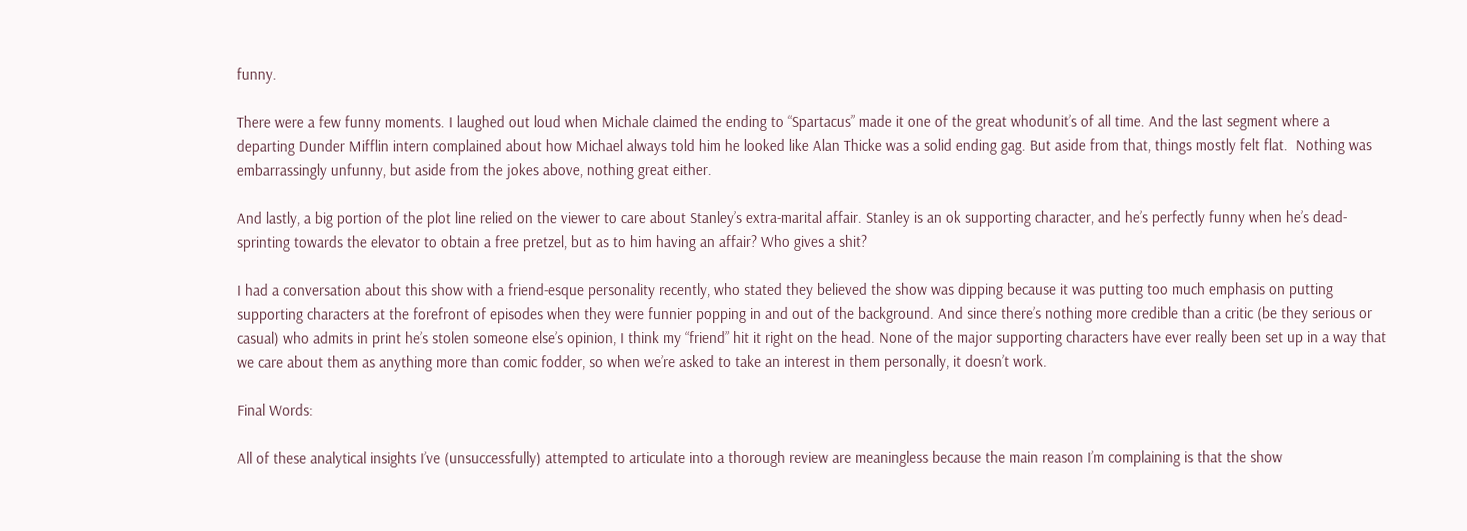funny.

There were a few funny moments. I laughed out loud when Michale claimed the ending to “Spartacus” made it one of the great whodunit’s of all time. And the last segment where a departing Dunder Mifflin intern complained about how Michael always told him he looked like Alan Thicke was a solid ending gag. But aside from that, things mostly felt flat.  Nothing was embarrassingly unfunny, but aside from the jokes above, nothing great either.

And lastly, a big portion of the plot line relied on the viewer to care about Stanley’s extra-marital affair. Stanley is an ok supporting character, and he’s perfectly funny when he’s dead-sprinting towards the elevator to obtain a free pretzel, but as to him having an affair? Who gives a shit?

I had a conversation about this show with a friend-esque personality recently, who stated they believed the show was dipping because it was putting too much emphasis on putting supporting characters at the forefront of episodes when they were funnier popping in and out of the background. And since there’s nothing more credible than a critic (be they serious or casual) who admits in print he’s stolen someone else’s opinion, I think my “friend” hit it right on the head. None of the major supporting characters have ever really been set up in a way that we care about them as anything more than comic fodder, so when we’re asked to take an interest in them personally, it doesn’t work.

Final Words:

All of these analytical insights I’ve (unsuccessfully) attempted to articulate into a thorough review are meaningless because the main reason I’m complaining is that the show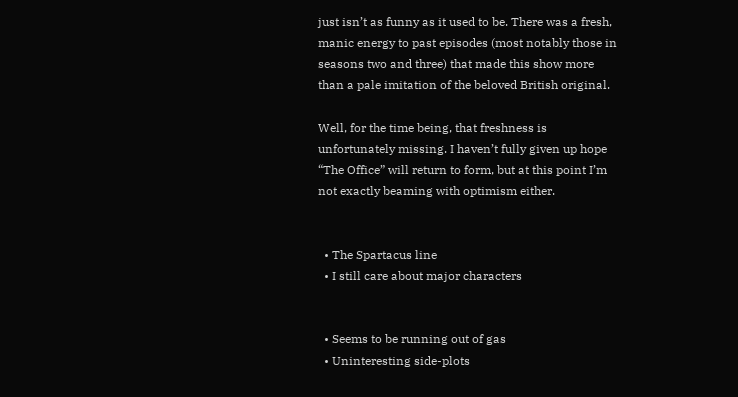just isn’t as funny as it used to be. There was a fresh, manic energy to past episodes (most notably those in seasons two and three) that made this show more than a pale imitation of the beloved British original.

Well, for the time being, that freshness is unfortunately missing. I haven’t fully given up hope “The Office” will return to form, but at this point I’m not exactly beaming with optimism either.


  • The Spartacus line
  • I still care about major characters


  • Seems to be running out of gas
  • Uninteresting side-plots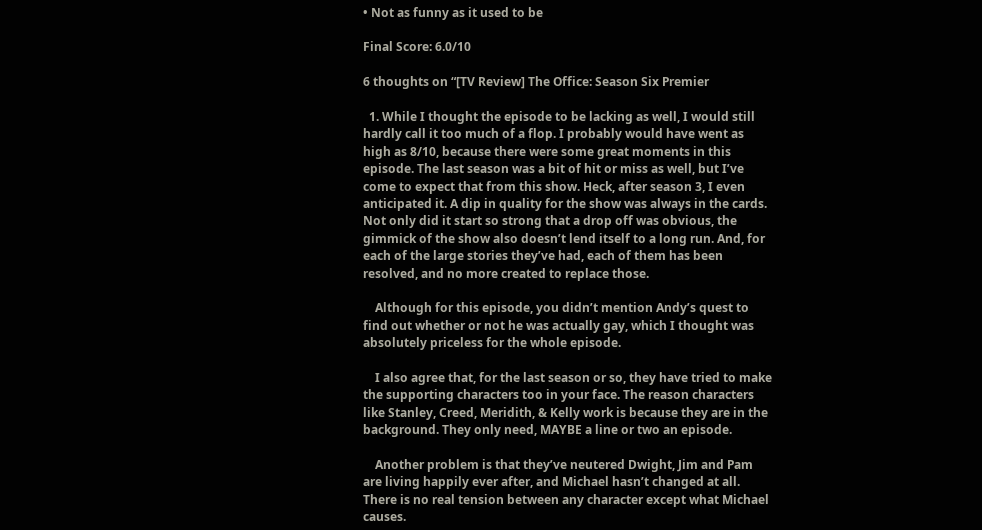• Not as funny as it used to be

Final Score: 6.0/10

6 thoughts on “[TV Review] The Office: Season Six Premier

  1. While I thought the episode to be lacking as well, I would still hardly call it too much of a flop. I probably would have went as high as 8/10, because there were some great moments in this episode. The last season was a bit of hit or miss as well, but I’ve come to expect that from this show. Heck, after season 3, I even anticipated it. A dip in quality for the show was always in the cards. Not only did it start so strong that a drop off was obvious, the gimmick of the show also doesn’t lend itself to a long run. And, for each of the large stories they’ve had, each of them has been resolved, and no more created to replace those.

    Although for this episode, you didn’t mention Andy’s quest to find out whether or not he was actually gay, which I thought was absolutely priceless for the whole episode.

    I also agree that, for the last season or so, they have tried to make the supporting characters too in your face. The reason characters like Stanley, Creed, Meridith, & Kelly work is because they are in the background. They only need, MAYBE a line or two an episode.

    Another problem is that they’ve neutered Dwight, Jim and Pam are living happily ever after, and Michael hasn’t changed at all. There is no real tension between any character except what Michael causes.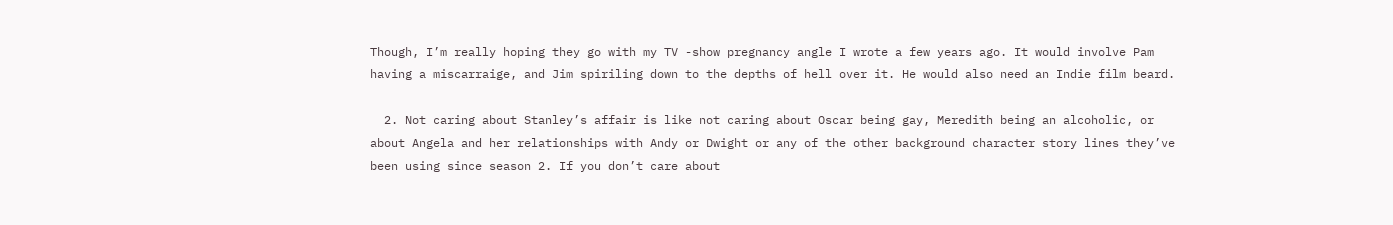Though, I’m really hoping they go with my TV -show pregnancy angle I wrote a few years ago. It would involve Pam having a miscarraige, and Jim spiriling down to the depths of hell over it. He would also need an Indie film beard.

  2. Not caring about Stanley’s affair is like not caring about Oscar being gay, Meredith being an alcoholic, or about Angela and her relationships with Andy or Dwight or any of the other background character story lines they’ve been using since season 2. If you don’t care about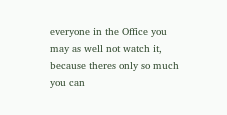everyone in the Office you may as well not watch it, because theres only so much you can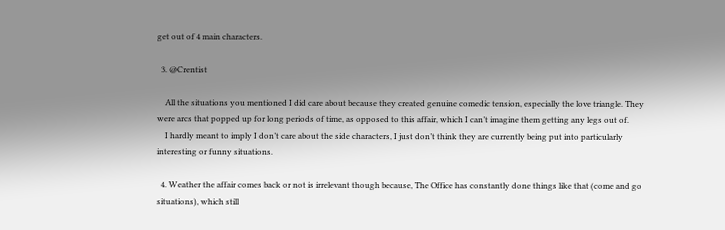get out of 4 main characters.

  3. @Crentist

    All the situations you mentioned I did care about because they created genuine comedic tension, especially the love triangle. They were arcs that popped up for long periods of time, as opposed to this affair, which I can’t imagine them getting any legs out of.
    I hardly meant to imply I don’t care about the side characters, I just don’t think they are currently being put into particularly interesting or funny situations.

  4. Weather the affair comes back or not is irrelevant though because, The Office has constantly done things like that (come and go situations), which still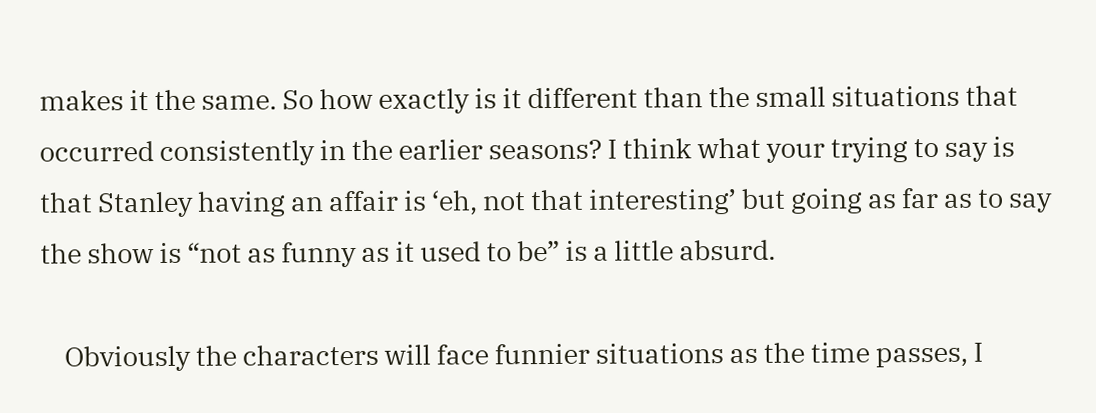makes it the same. So how exactly is it different than the small situations that occurred consistently in the earlier seasons? I think what your trying to say is that Stanley having an affair is ‘eh, not that interesting’ but going as far as to say the show is “not as funny as it used to be” is a little absurd.

    Obviously the characters will face funnier situations as the time passes, I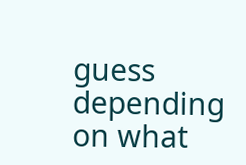guess depending on what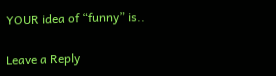YOUR idea of “funny” is..

Leave a Reply